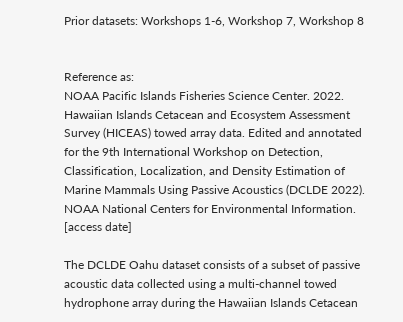Prior datasets: Workshops 1-6, Workshop 7, Workshop 8


Reference as:
NOAA Pacific Islands Fisheries Science Center. 2022. Hawaiian Islands Cetacean and Ecosystem Assessment Survey (HICEAS) towed array data. Edited and annotated for the 9th International Workshop on Detection, Classification, Localization, and Density Estimation of Marine Mammals Using Passive Acoustics (DCLDE 2022). NOAA National Centers for Environmental Information. [access date]

The DCLDE Oahu dataset consists of a subset of passive acoustic data collected using a multi-channel towed hydrophone array during the Hawaiian Islands Cetacean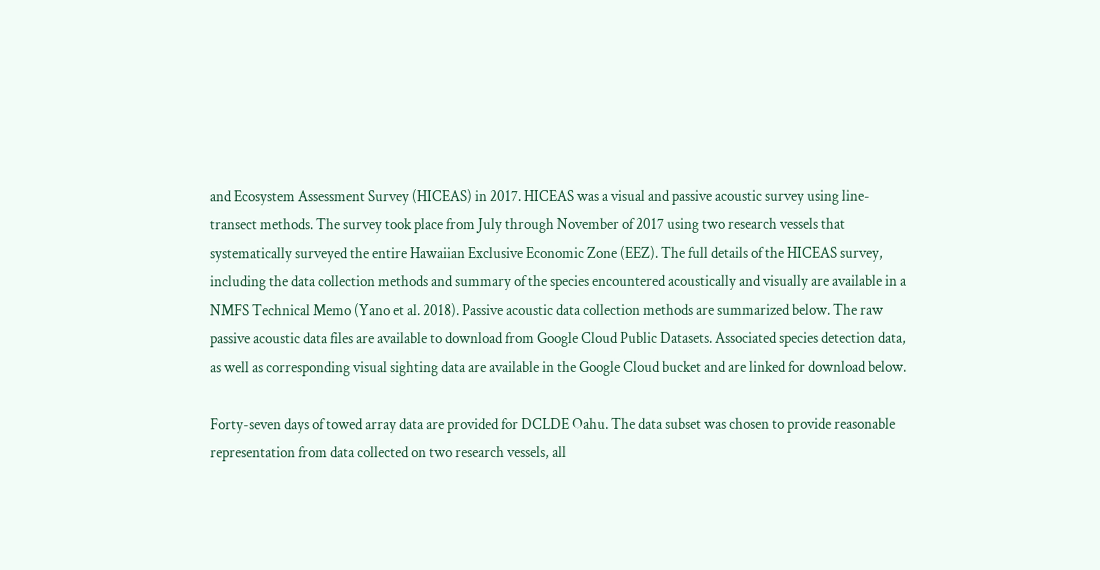and Ecosystem Assessment Survey (HICEAS) in 2017. HICEAS was a visual and passive acoustic survey using line-transect methods. The survey took place from July through November of 2017 using two research vessels that systematically surveyed the entire Hawaiian Exclusive Economic Zone (EEZ). The full details of the HICEAS survey, including the data collection methods and summary of the species encountered acoustically and visually are available in a NMFS Technical Memo (Yano et al. 2018). Passive acoustic data collection methods are summarized below. The raw passive acoustic data files are available to download from Google Cloud Public Datasets. Associated species detection data, as well as corresponding visual sighting data are available in the Google Cloud bucket and are linked for download below.

Forty-seven days of towed array data are provided for DCLDE Oahu. The data subset was chosen to provide reasonable representation from data collected on two research vessels, all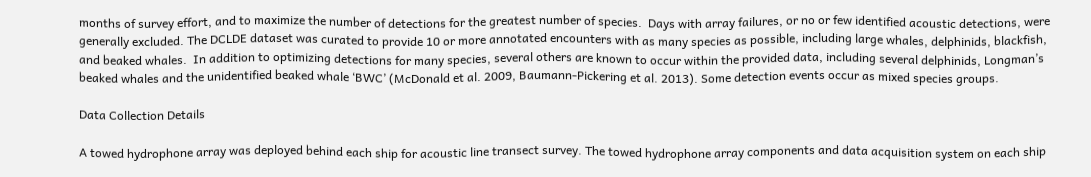months of survey effort, and to maximize the number of detections for the greatest number of species.  Days with array failures, or no or few identified acoustic detections, were generally excluded. The DCLDE dataset was curated to provide 10 or more annotated encounters with as many species as possible, including large whales, delphinids, blackfish, and beaked whales.  In addition to optimizing detections for many species, several others are known to occur within the provided data, including several delphinids, Longman’s beaked whales and the unidentified beaked whale ‘BWC’ (McDonald et al. 2009, Baumann-Pickering et al. 2013). Some detection events occur as mixed species groups.

Data Collection Details

A towed hydrophone array was deployed behind each ship for acoustic line transect survey. The towed hydrophone array components and data acquisition system on each ship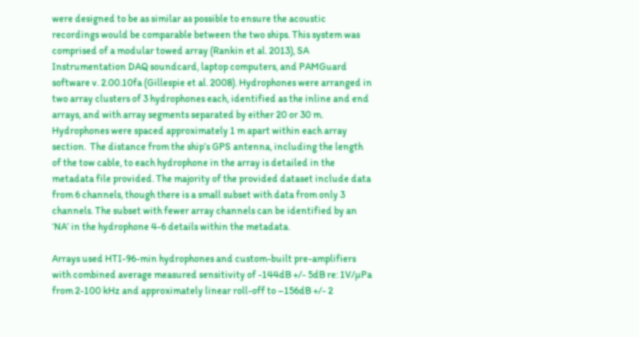were designed to be as similar as possible to ensure the acoustic recordings would be comparable between the two ships. This system was comprised of a modular towed array (Rankin et al. 2013), SA Instrumentation DAQ soundcard, laptop computers, and PAMGuard software v. 2.00.10fa (Gillespie et al. 2008). Hydrophones were arranged in two array clusters of 3 hydrophones each, identified as the inline and end arrays, and with array segments separated by either 20 or 30 m. Hydrophones were spaced approximately 1 m apart within each array section.  The distance from the ship’s GPS antenna, including the length of the tow cable, to each hydrophone in the array is detailed in the metadata file provided. The majority of the provided dataset include data from 6 channels, though there is a small subset with data from only 3 channels. The subset with fewer array channels can be identified by an ‘NA’ in the hydrophone 4-6 details within the metadata.

Arrays used HTI-96-min hydrophones and custom-built pre-amplifiers with combined average measured sensitivity of -144dB +/- 5dB re: 1V/µPa from 2-100 kHz and approximately linear roll-off to –156dB +/- 2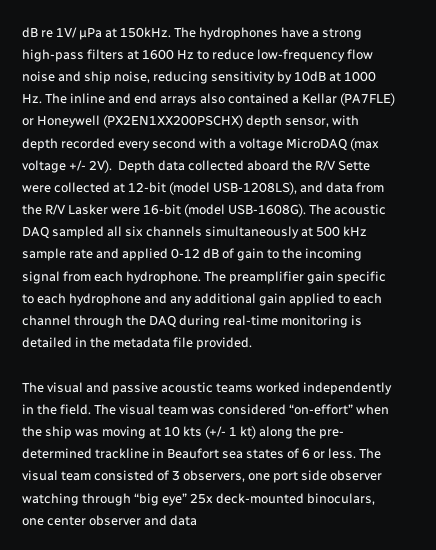dB re 1V/ µPa at 150kHz. The hydrophones have a strong high-pass filters at 1600 Hz to reduce low-frequency flow noise and ship noise, reducing sensitivity by 10dB at 1000 Hz. The inline and end arrays also contained a Kellar (PA7FLE) or Honeywell (PX2EN1XX200PSCHX) depth sensor, with depth recorded every second with a voltage MicroDAQ (max voltage +/- 2V).  Depth data collected aboard the R/V Sette were collected at 12-bit (model USB-1208LS), and data from the R/V Lasker were 16-bit (model USB-1608G). The acoustic DAQ sampled all six channels simultaneously at 500 kHz sample rate and applied 0-12 dB of gain to the incoming signal from each hydrophone. The preamplifier gain specific to each hydrophone and any additional gain applied to each channel through the DAQ during real-time monitoring is detailed in the metadata file provided.

The visual and passive acoustic teams worked independently in the field. The visual team was considered “on-effort” when the ship was moving at 10 kts (+/- 1 kt) along the pre-determined trackline in Beaufort sea states of 6 or less. The visual team consisted of 3 observers, one port side observer watching through “big eye” 25x deck-mounted binoculars, one center observer and data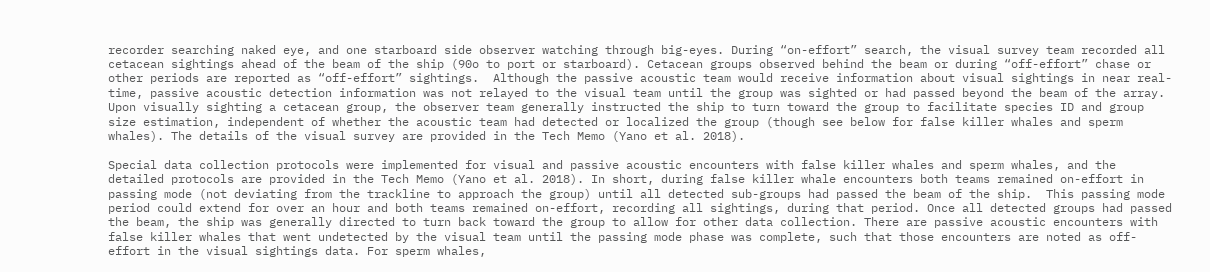recorder searching naked eye, and one starboard side observer watching through big-eyes. During “on-effort” search, the visual survey team recorded all cetacean sightings ahead of the beam of the ship (90o to port or starboard). Cetacean groups observed behind the beam or during “off-effort” chase or other periods are reported as “off-effort” sightings.  Although the passive acoustic team would receive information about visual sightings in near real-time, passive acoustic detection information was not relayed to the visual team until the group was sighted or had passed beyond the beam of the array.  Upon visually sighting a cetacean group, the observer team generally instructed the ship to turn toward the group to facilitate species ID and group size estimation, independent of whether the acoustic team had detected or localized the group (though see below for false killer whales and sperm whales). The details of the visual survey are provided in the Tech Memo (Yano et al. 2018).

Special data collection protocols were implemented for visual and passive acoustic encounters with false killer whales and sperm whales, and the detailed protocols are provided in the Tech Memo (Yano et al. 2018). In short, during false killer whale encounters both teams remained on-effort in passing mode (not deviating from the trackline to approach the group) until all detected sub-groups had passed the beam of the ship.  This passing mode period could extend for over an hour and both teams remained on-effort, recording all sightings, during that period. Once all detected groups had passed the beam, the ship was generally directed to turn back toward the group to allow for other data collection. There are passive acoustic encounters with false killer whales that went undetected by the visual team until the passing mode phase was complete, such that those encounters are noted as off-effort in the visual sightings data. For sperm whales,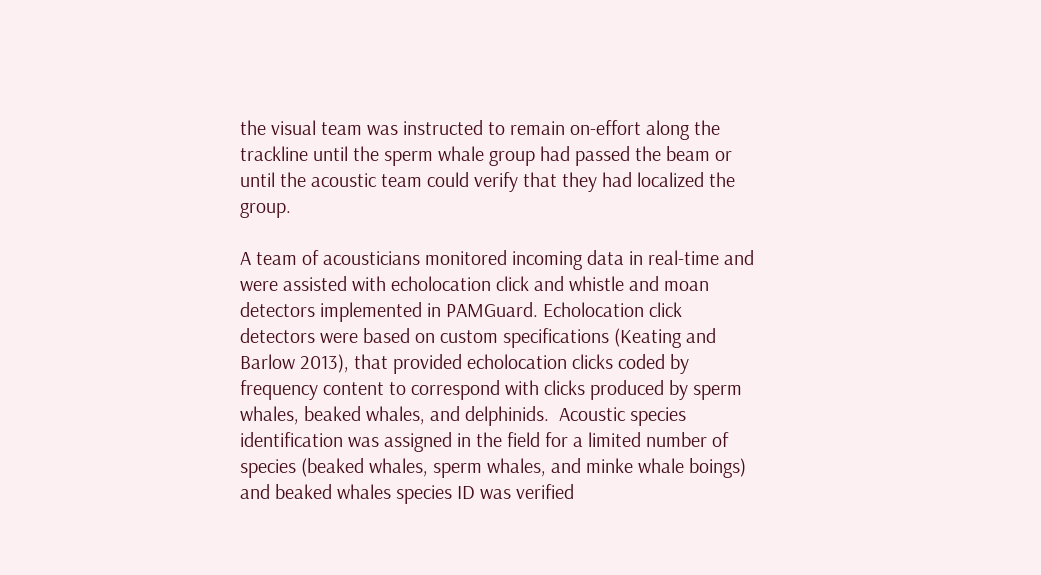the visual team was instructed to remain on-effort along the trackline until the sperm whale group had passed the beam or until the acoustic team could verify that they had localized the group.

A team of acousticians monitored incoming data in real-time and were assisted with echolocation click and whistle and moan detectors implemented in PAMGuard. Echolocation click detectors were based on custom specifications (Keating and Barlow 2013), that provided echolocation clicks coded by frequency content to correspond with clicks produced by sperm whales, beaked whales, and delphinids.  Acoustic species identification was assigned in the field for a limited number of species (beaked whales, sperm whales, and minke whale boings) and beaked whales species ID was verified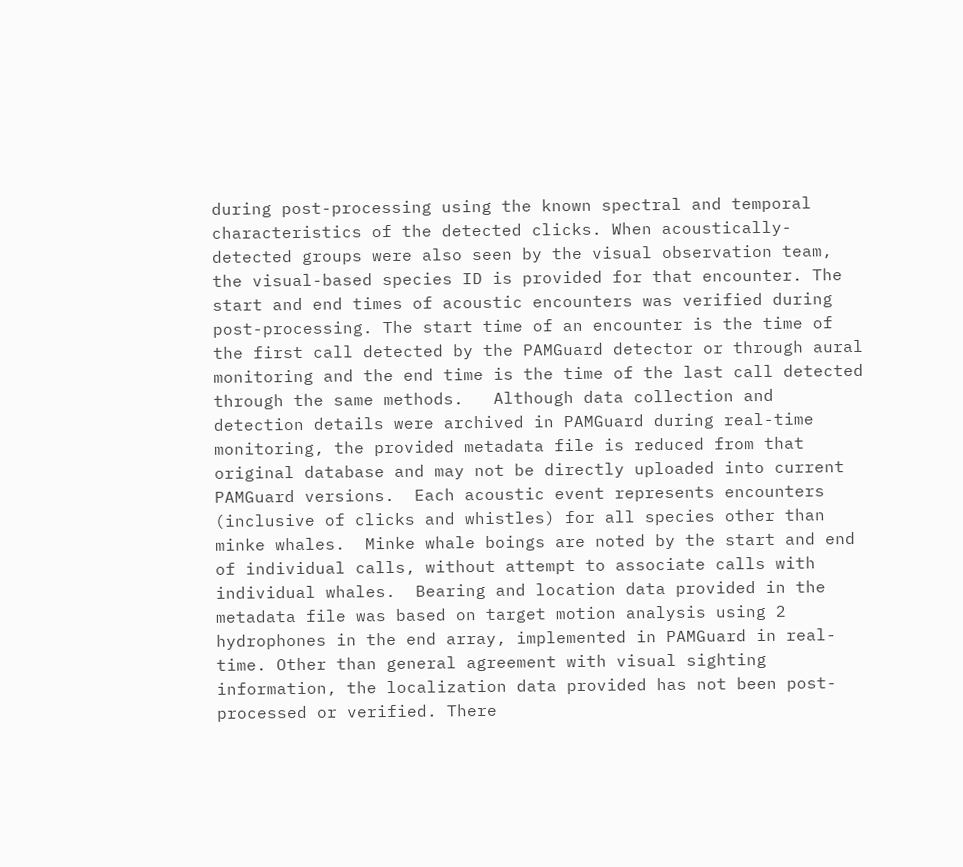during post-processing using the known spectral and temporal characteristics of the detected clicks. When acoustically-detected groups were also seen by the visual observation team, the visual-based species ID is provided for that encounter. The start and end times of acoustic encounters was verified during post-processing. The start time of an encounter is the time of the first call detected by the PAMGuard detector or through aural monitoring and the end time is the time of the last call detected through the same methods.   Although data collection and detection details were archived in PAMGuard during real-time monitoring, the provided metadata file is reduced from that original database and may not be directly uploaded into current PAMGuard versions.  Each acoustic event represents encounters (inclusive of clicks and whistles) for all species other than minke whales.  Minke whale boings are noted by the start and end of individual calls, without attempt to associate calls with individual whales.  Bearing and location data provided in the metadata file was based on target motion analysis using 2 hydrophones in the end array, implemented in PAMGuard in real-time. Other than general agreement with visual sighting information, the localization data provided has not been post-processed or verified. There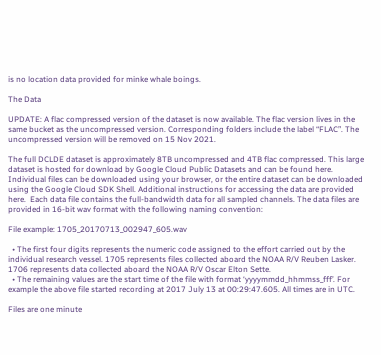is no location data provided for minke whale boings.

The Data

UPDATE: A flac compressed version of the dataset is now available. The flac version lives in the same bucket as the uncompressed version. Corresponding folders include the label “FLAC”. The uncompressed version will be removed on 15 Nov 2021.

The full DCLDE dataset is approximately 8TB uncompressed and 4TB flac compressed. This large dataset is hosted for download by Google Cloud Public Datasets and can be found here. Individual files can be downloaded using your browser, or the entire dataset can be downloaded using the Google Cloud SDK Shell. Additional instructions for accessing the data are provided here.  Each data file contains the full-bandwidth data for all sampled channels. The data files are provided in 16-bit wav format with the following naming convention:

File example: 1705_20170713_002947_605.wav

  • The first four digits represents the numeric code assigned to the effort carried out by the individual research vessel. 1705 represents files collected aboard the NOAA R/V Reuben Lasker. 1706 represents data collected aboard the NOAA R/V Oscar Elton Sette.
  • The remaining values are the start time of the file with format ‘yyyymmdd_hhmmss_fff’. For example the above file started recording at 2017 July 13 at 00:29:47.605. All times are in UTC.

Files are one minute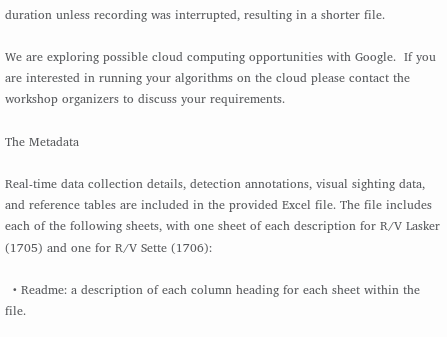duration unless recording was interrupted, resulting in a shorter file.

We are exploring possible cloud computing opportunities with Google.  If you are interested in running your algorithms on the cloud please contact the workshop organizers to discuss your requirements.

The Metadata

Real-time data collection details, detection annotations, visual sighting data, and reference tables are included in the provided Excel file. The file includes each of the following sheets, with one sheet of each description for R/V Lasker (1705) and one for R/V Sette (1706):

  • Readme: a description of each column heading for each sheet within the file.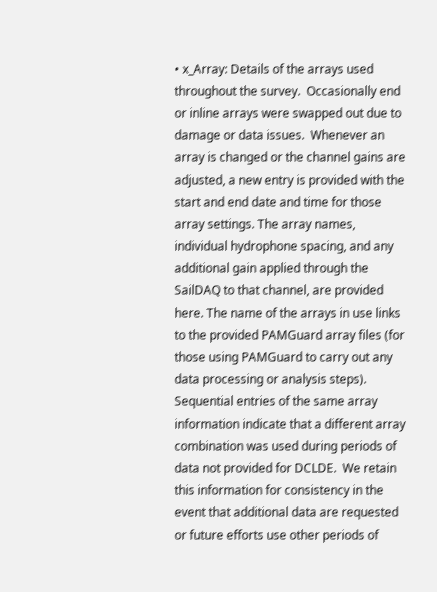• x_Array: Details of the arrays used throughout the survey.  Occasionally end or inline arrays were swapped out due to damage or data issues.  Whenever an array is changed or the channel gains are adjusted, a new entry is provided with the start and end date and time for those array settings. The array names, individual hydrophone spacing, and any additional gain applied through the SailDAQ to that channel, are provided here. The name of the arrays in use links to the provided PAMGuard array files (for those using PAMGuard to carry out any data processing or analysis steps).  Sequential entries of the same array information indicate that a different array combination was used during periods of data not provided for DCLDE.  We retain this information for consistency in the event that additional data are requested or future efforts use other periods of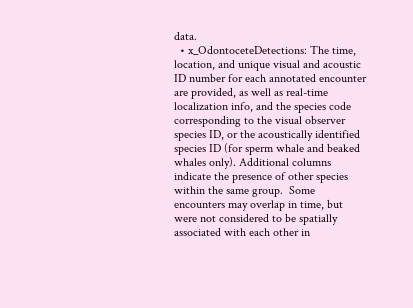data.
  • x_OdontoceteDetections: The time, location, and unique visual and acoustic ID number for each annotated encounter are provided, as well as real-time localization info, and the species code corresponding to the visual observer species ID, or the acoustically identified species ID (for sperm whale and beaked whales only). Additional columns indicate the presence of other species within the same group.  Some encounters may overlap in time, but were not considered to be spatially associated with each other in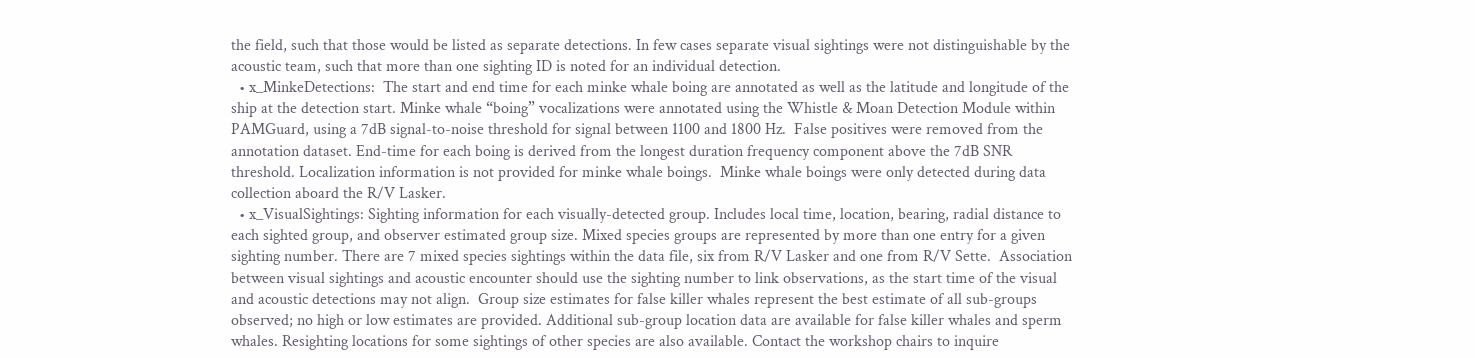the field, such that those would be listed as separate detections. In few cases separate visual sightings were not distinguishable by the acoustic team, such that more than one sighting ID is noted for an individual detection.
  • x_MinkeDetections:  The start and end time for each minke whale boing are annotated as well as the latitude and longitude of the ship at the detection start. Minke whale “boing” vocalizations were annotated using the Whistle & Moan Detection Module within PAMGuard, using a 7dB signal-to-noise threshold for signal between 1100 and 1800 Hz.  False positives were removed from the annotation dataset. End-time for each boing is derived from the longest duration frequency component above the 7dB SNR threshold. Localization information is not provided for minke whale boings.  Minke whale boings were only detected during data collection aboard the R/V Lasker.
  • x_VisualSightings: Sighting information for each visually-detected group. Includes local time, location, bearing, radial distance to each sighted group, and observer estimated group size. Mixed species groups are represented by more than one entry for a given sighting number. There are 7 mixed species sightings within the data file, six from R/V Lasker and one from R/V Sette.  Association between visual sightings and acoustic encounter should use the sighting number to link observations, as the start time of the visual and acoustic detections may not align.  Group size estimates for false killer whales represent the best estimate of all sub-groups observed; no high or low estimates are provided. Additional sub-group location data are available for false killer whales and sperm whales. Resighting locations for some sightings of other species are also available. Contact the workshop chairs to inquire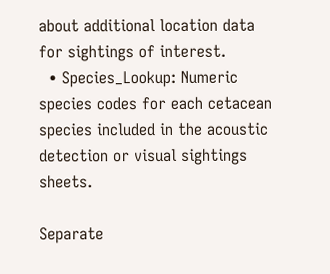about additional location data for sightings of interest.
  • Species_Lookup: Numeric species codes for each cetacean species included in the acoustic detection or visual sightings sheets.

Separate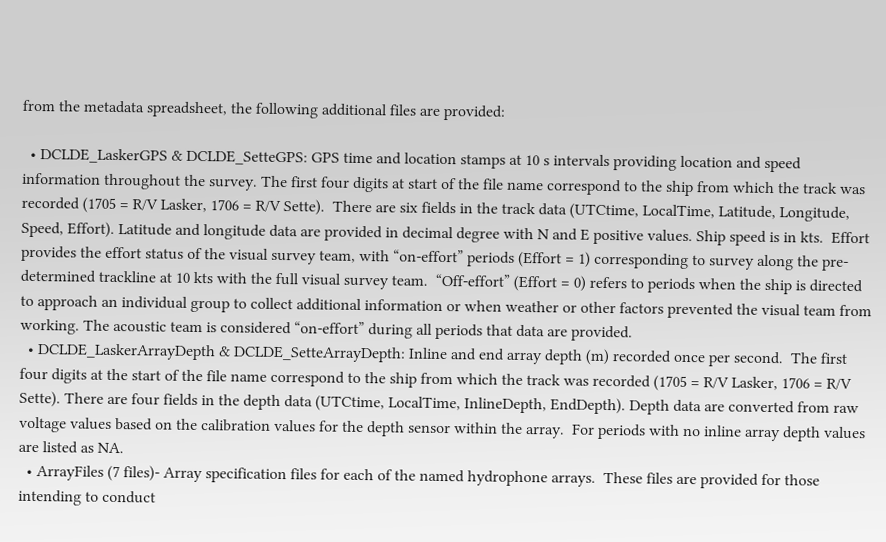from the metadata spreadsheet, the following additional files are provided:

  • DCLDE_LaskerGPS & DCLDE_SetteGPS: GPS time and location stamps at 10 s intervals providing location and speed information throughout the survey. The first four digits at start of the file name correspond to the ship from which the track was recorded (1705 = R/V Lasker, 1706 = R/V Sette).  There are six fields in the track data (UTCtime, LocalTime, Latitude, Longitude, Speed, Effort). Latitude and longitude data are provided in decimal degree with N and E positive values. Ship speed is in kts.  Effort provides the effort status of the visual survey team, with “on-effort” periods (Effort = 1) corresponding to survey along the pre-determined trackline at 10 kts with the full visual survey team.  “Off-effort” (Effort = 0) refers to periods when the ship is directed to approach an individual group to collect additional information or when weather or other factors prevented the visual team from working. The acoustic team is considered “on-effort” during all periods that data are provided.
  • DCLDE_LaskerArrayDepth & DCLDE_SetteArrayDepth: Inline and end array depth (m) recorded once per second.  The first four digits at the start of the file name correspond to the ship from which the track was recorded (1705 = R/V Lasker, 1706 = R/V Sette). There are four fields in the depth data (UTCtime, LocalTime, InlineDepth, EndDepth). Depth data are converted from raw voltage values based on the calibration values for the depth sensor within the array.  For periods with no inline array depth values are listed as NA.
  • ArrayFiles (7 files)- Array specification files for each of the named hydrophone arrays.  These files are provided for those intending to conduct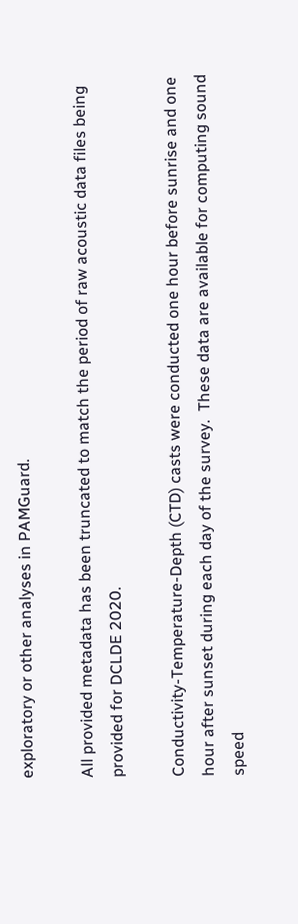exploratory or other analyses in PAMGuard.

All provided metadata has been truncated to match the period of raw acoustic data files being provided for DCLDE 2020.

Conductivity-Temperature-Depth (CTD) casts were conducted one hour before sunrise and one hour after sunset during each day of the survey.  These data are available for computing sound speed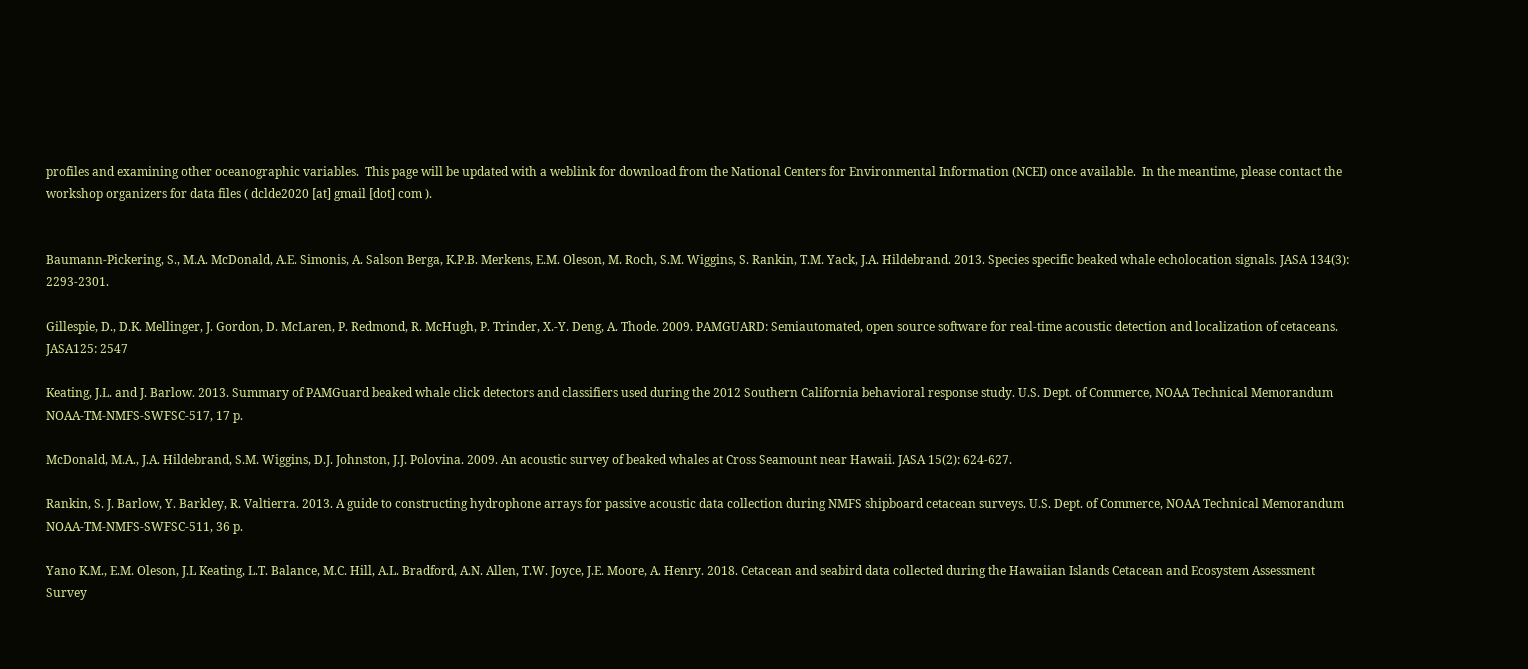profiles and examining other oceanographic variables.  This page will be updated with a weblink for download from the National Centers for Environmental Information (NCEI) once available.  In the meantime, please contact the workshop organizers for data files ( dclde2020 [at] gmail [dot] com ).


Baumann-Pickering, S., M.A. McDonald, A.E. Simonis, A. Salson Berga, K.P.B. Merkens, E.M. Oleson, M. Roch, S.M. Wiggins, S. Rankin, T.M. Yack, J.A. Hildebrand. 2013. Species specific beaked whale echolocation signals. JASA 134(3): 2293-2301.

Gillespie, D., D.K. Mellinger, J. Gordon, D. McLaren, P. Redmond, R. McHugh, P. Trinder, X.-Y. Deng, A. Thode. 2009. PAMGUARD: Semiautomated, open source software for real‐time acoustic detection and localization of cetaceans. JASA125: 2547

Keating, J.L. and J. Barlow. 2013. Summary of PAMGuard beaked whale click detectors and classifiers used during the 2012 Southern California behavioral response study. U.S. Dept. of Commerce, NOAA Technical Memorandum NOAA-TM-NMFS-SWFSC-517, 17 p.

McDonald, M.A., J.A. Hildebrand, S.M. Wiggins, D.J. Johnston, J.J. Polovina. 2009. An acoustic survey of beaked whales at Cross Seamount near Hawaii. JASA 15(2): 624-627.

Rankin, S. J. Barlow, Y. Barkley, R. Valtierra. 2013. A guide to constructing hydrophone arrays for passive acoustic data collection during NMFS shipboard cetacean surveys. U.S. Dept. of Commerce, NOAA Technical Memorandum NOAA-TM-NMFS-SWFSC-511, 36 p.

Yano K.M., E.M. Oleson, J.L Keating, L.T. Balance, M.C. Hill, A.L. Bradford, A.N. Allen, T.W. Joyce, J.E. Moore, A. Henry. 2018. Cetacean and seabird data collected during the Hawaiian Islands Cetacean and Ecosystem Assessment Survey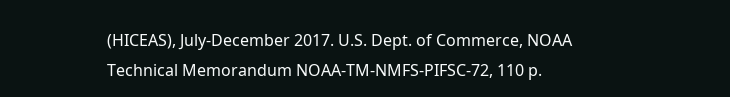(HICEAS), July-December 2017. U.S. Dept. of Commerce, NOAA Technical Memorandum NOAA-TM-NMFS-PIFSC-72, 110 p.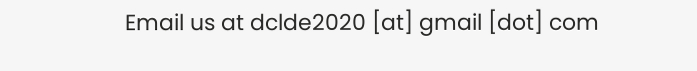Email us at dclde2020 [at] gmail [dot] com